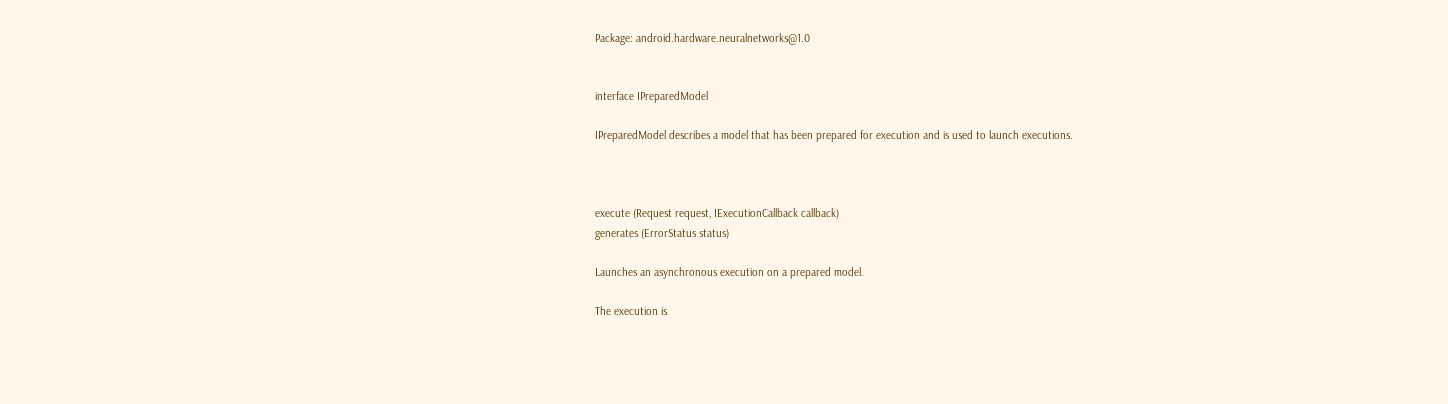Package: android.hardware.neuralnetworks@1.0


interface IPreparedModel

IPreparedModel describes a model that has been prepared for execution and is used to launch executions.



execute (Request request, IExecutionCallback callback)
generates (ErrorStatus status)

Launches an asynchronous execution on a prepared model.

The execution is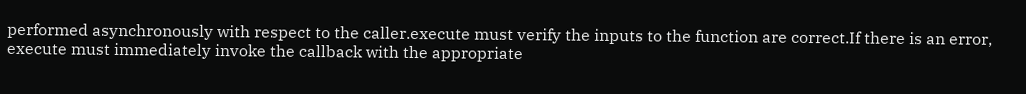performed asynchronously with respect to the caller.execute must verify the inputs to the function are correct.If there is an error, execute must immediately invoke the callback with the appropriate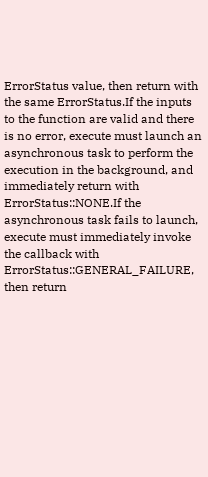ErrorStatus value, then return with the same ErrorStatus.If the inputs to the function are valid and there is no error, execute must launch an asynchronous task to perform the execution in the background, and immediately return with ErrorStatus::NONE.If the asynchronous task fails to launch, execute must immediately invoke the callback with ErrorStatus::GENERAL_FAILURE, then return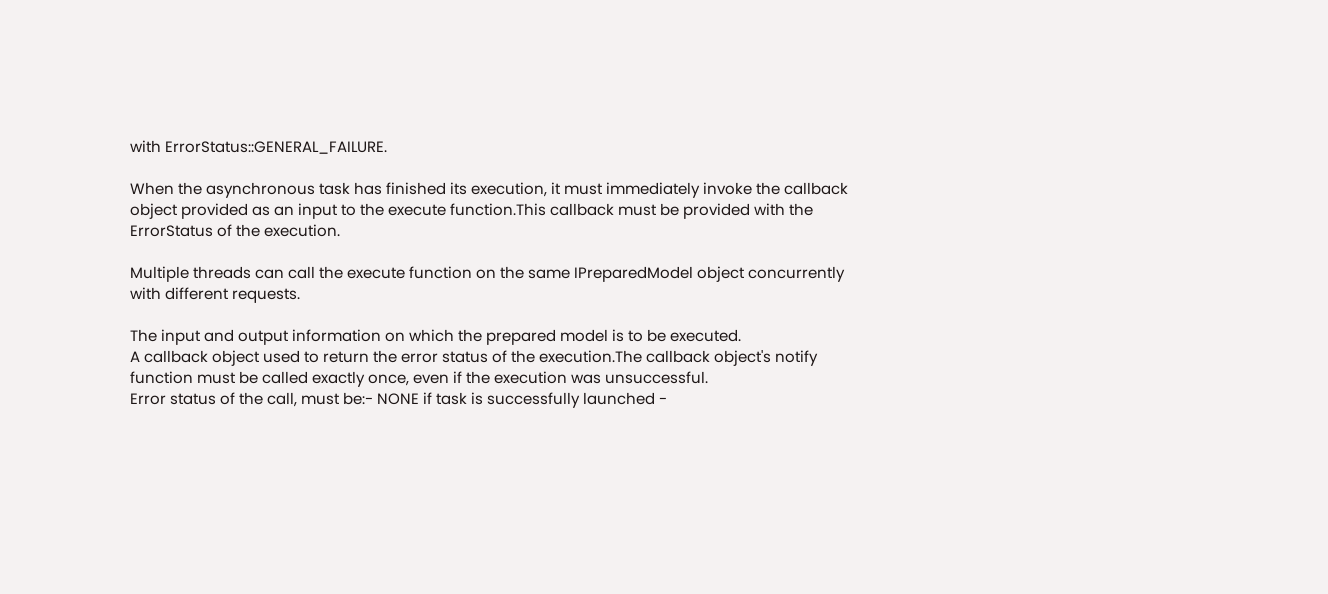with ErrorStatus::GENERAL_FAILURE.

When the asynchronous task has finished its execution, it must immediately invoke the callback object provided as an input to the execute function.This callback must be provided with the ErrorStatus of the execution.

Multiple threads can call the execute function on the same IPreparedModel object concurrently with different requests.

The input and output information on which the prepared model is to be executed.
A callback object used to return the error status of the execution.The callback object's notify function must be called exactly once, even if the execution was unsuccessful.
Error status of the call, must be:- NONE if task is successfully launched -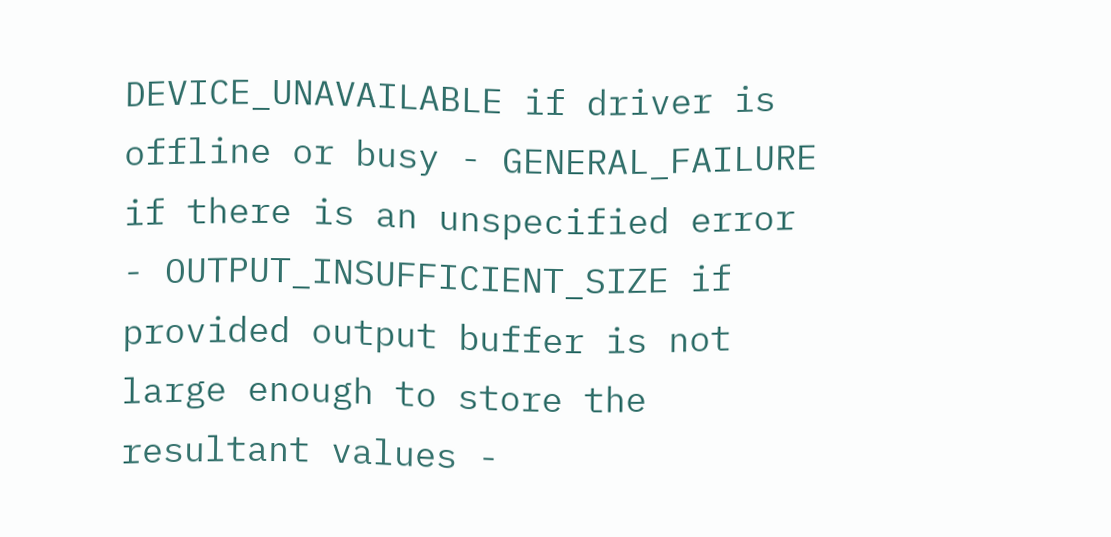DEVICE_UNAVAILABLE if driver is offline or busy - GENERAL_FAILURE if there is an unspecified error - OUTPUT_INSUFFICIENT_SIZE if provided output buffer is not large enough to store the resultant values -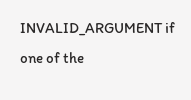INVALID_ARGUMENT if one of the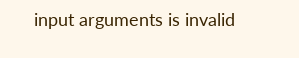input arguments is invalid